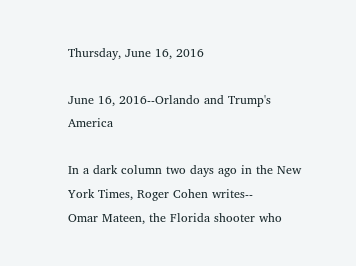Thursday, June 16, 2016

June 16, 2016--Orlando and Trump's America

In a dark column two days ago in the New York Times, Roger Cohen writes--
Omar Mateen, the Florida shooter who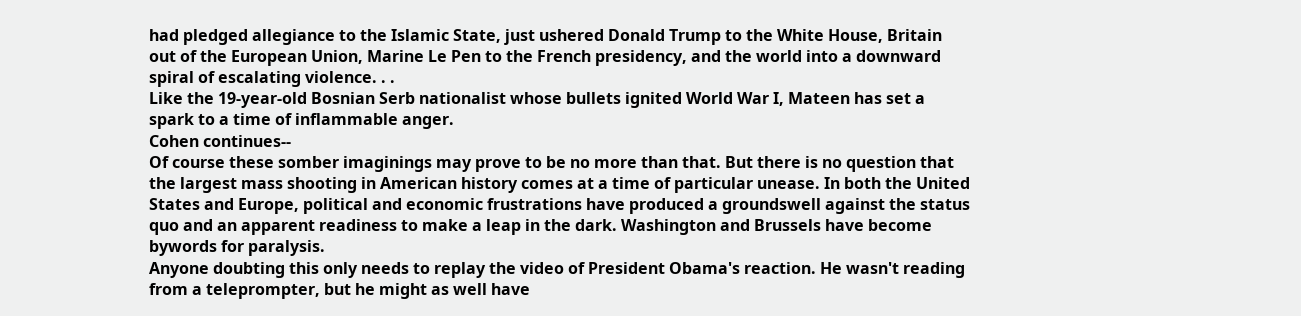had pledged allegiance to the Islamic State, just ushered Donald Trump to the White House, Britain out of the European Union, Marine Le Pen to the French presidency, and the world into a downward spiral of escalating violence. . .
Like the 19-year-old Bosnian Serb nationalist whose bullets ignited World War I, Mateen has set a spark to a time of inflammable anger.
Cohen continues--
Of course these somber imaginings may prove to be no more than that. But there is no question that the largest mass shooting in American history comes at a time of particular unease. In both the United States and Europe, political and economic frustrations have produced a groundswell against the status quo and an apparent readiness to make a leap in the dark. Washington and Brussels have become bywords for paralysis.
Anyone doubting this only needs to replay the video of President Obama's reaction. He wasn't reading from a teleprompter, but he might as well have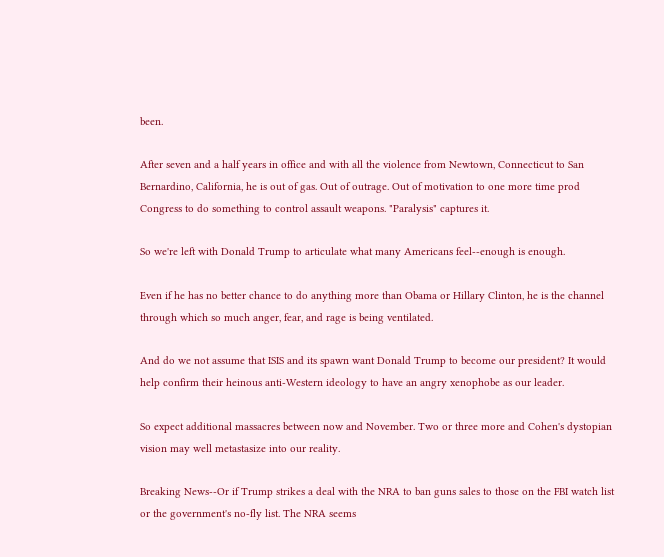been.

After seven and a half years in office and with all the violence from Newtown, Connecticut to San Bernardino, California, he is out of gas. Out of outrage. Out of motivation to one more time prod Congress to do something to control assault weapons. "Paralysis" captures it.

So we're left with Donald Trump to articulate what many Americans feel--enough is enough.

Even if he has no better chance to do anything more than Obama or Hillary Clinton, he is the channel through which so much anger, fear, and rage is being ventilated.

And do we not assume that ISIS and its spawn want Donald Trump to become our president? It would help confirm their heinous anti-Western ideology to have an angry xenophobe as our leader.

So expect additional massacres between now and November. Two or three more and Cohen's dystopian vision may well metastasize into our reality.

Breaking News--Or if Trump strikes a deal with the NRA to ban guns sales to those on the FBI watch list or the government's no-fly list. The NRA seems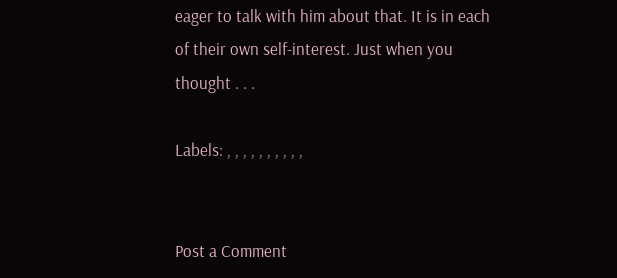eager to talk with him about that. It is in each of their own self-interest. Just when you thought . . .

Labels: , , , , , , , , , ,


Post a Comment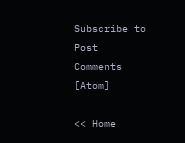Subscribe to Post Comments [Atom]

<< Home